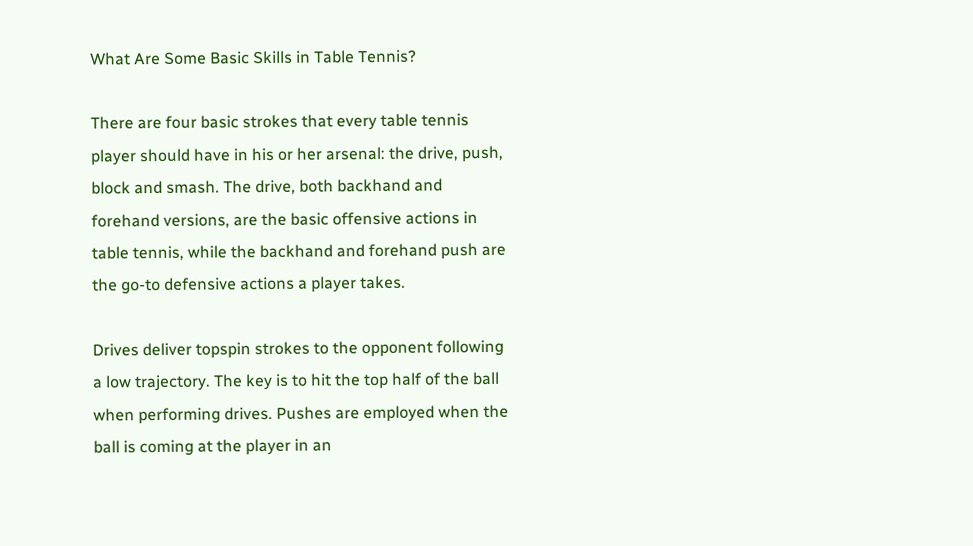What Are Some Basic Skills in Table Tennis?

There are four basic strokes that every table tennis player should have in his or her arsenal: the drive, push, block and smash. The drive, both backhand and forehand versions, are the basic offensive actions in table tennis, while the backhand and forehand push are the go-to defensive actions a player takes.

Drives deliver topspin strokes to the opponent following a low trajectory. The key is to hit the top half of the ball when performing drives. Pushes are employed when the ball is coming at the player in an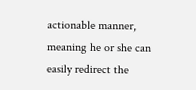actionable manner, meaning he or she can easily redirect the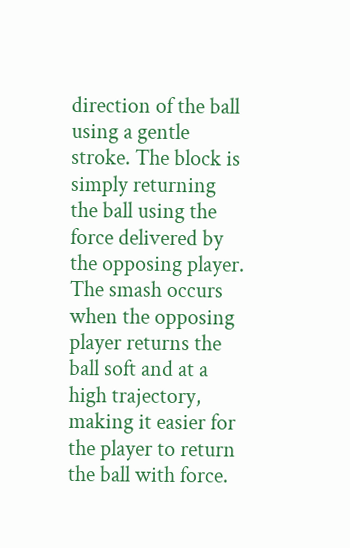direction of the ball using a gentle stroke. The block is simply returning the ball using the force delivered by the opposing player. The smash occurs when the opposing player returns the ball soft and at a high trajectory, making it easier for the player to return the ball with force.